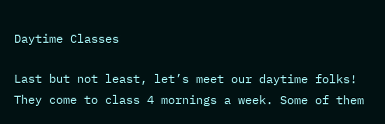Daytime Classes

Last but not least, let’s meet our daytime folks! They come to class 4 mornings a week. Some of them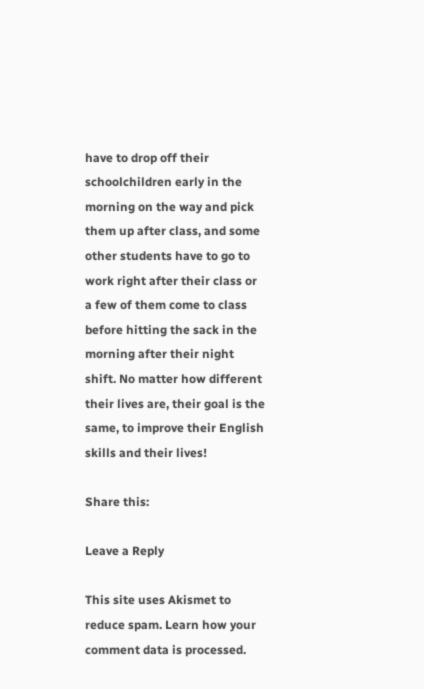have to drop off their schoolchildren early in the morning on the way and pick them up after class, and some other students have to go to work right after their class or a few of them come to class before hitting the sack in the morning after their night shift. No matter how different their lives are, their goal is the same, to improve their English skills and their lives!

Share this:

Leave a Reply

This site uses Akismet to reduce spam. Learn how your comment data is processed.